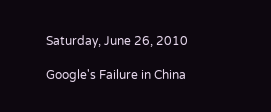Saturday, June 26, 2010

Google's Failure in China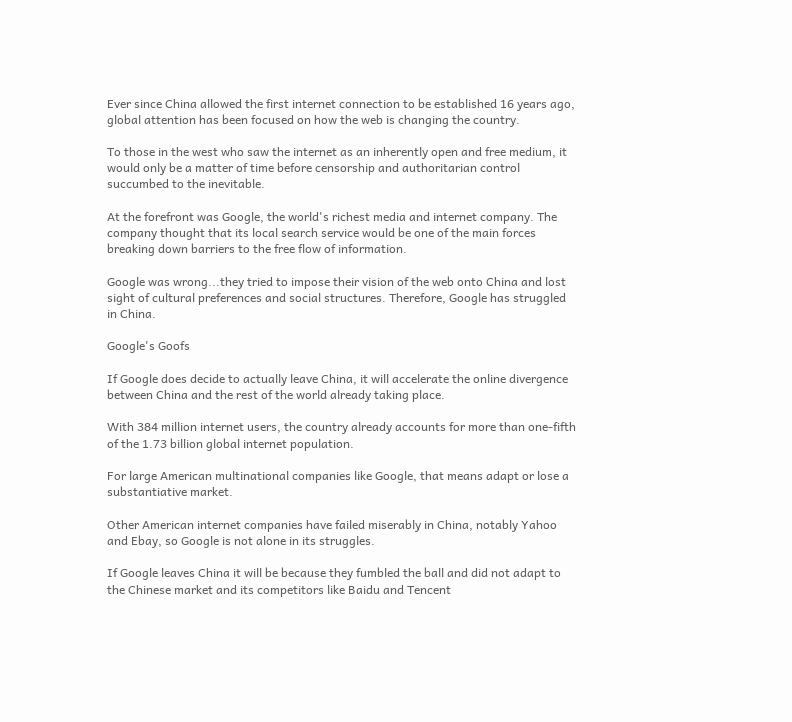Ever since China allowed the first internet connection to be established 16 years ago, global attention has been focused on how the web is changing the country.

To those in the west who saw the internet as an inherently open and free medium, it would only be a matter of time before censorship and authoritarian control succumbed to the inevitable.

At the forefront was Google, the world's richest media and internet company. The company thought that its local search service would be one of the main forces breaking down barriers to the free flow of information.

Google was wrong...they tried to impose their vision of the web onto China and lost sight of cultural preferences and social structures. Therefore, Google has struggled in China.

Google's Goofs

If Google does decide to actually leave China, it will accelerate the online divergence between China and the rest of the world already taking place.

With 384 million internet users, the country already accounts for more than one-fifth of the 1.73 billion global internet population.

For large American multinational companies like Google, that means adapt or lose a substantiative market.

Other American internet companies have failed miserably in China, notably Yahoo and Ebay, so Google is not alone in its struggles.

If Google leaves China it will be because they fumbled the ball and did not adapt to the Chinese market and its competitors like Baidu and Tencent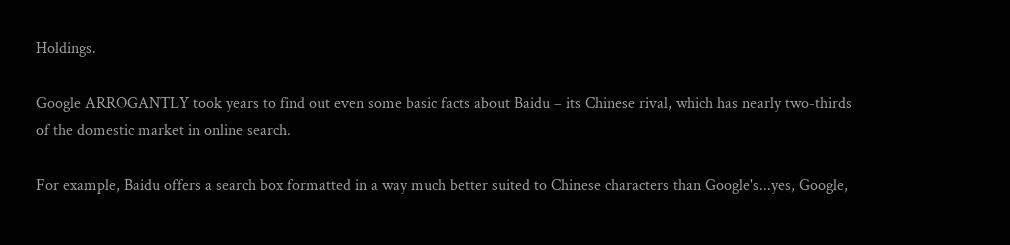Holdings.

Google ARROGANTLY took years to find out even some basic facts about Baidu – its Chinese rival, which has nearly two-thirds of the domestic market in online search.

For example, Baidu offers a search box formatted in a way much better suited to Chinese characters than Google's...yes, Google,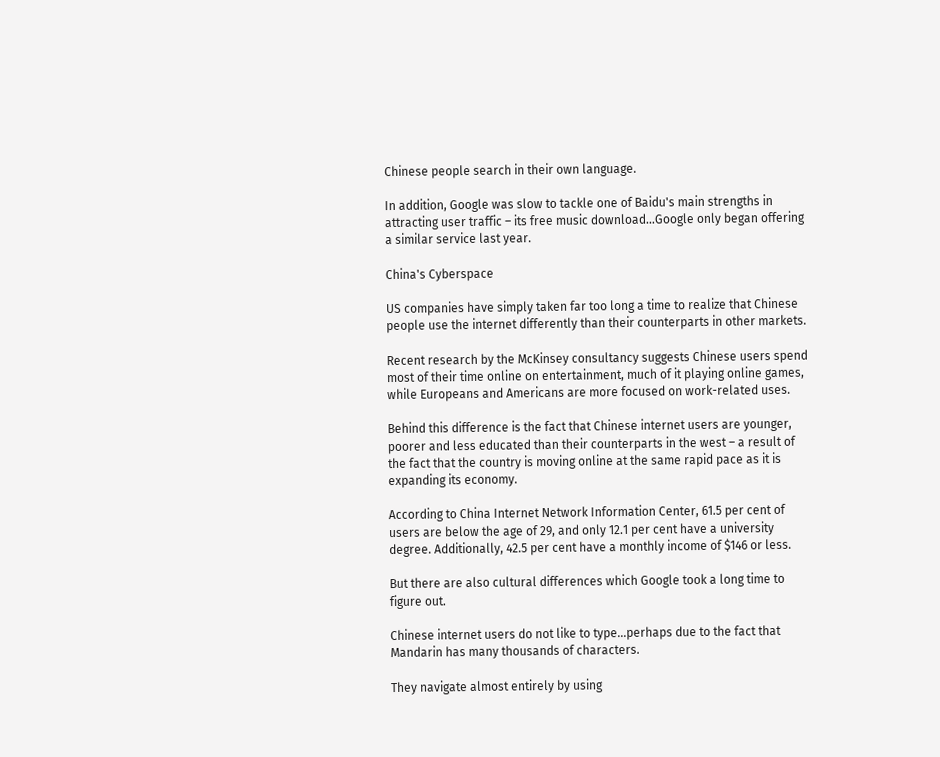Chinese people search in their own language.

In addition, Google was slow to tackle one of Baidu's main strengths in attracting user traffic – its free music download...Google only began offering a similar service last year.

China's Cyberspace

US companies have simply taken far too long a time to realize that Chinese people use the internet differently than their counterparts in other markets.

Recent research by the McKinsey consultancy suggests Chinese users spend most of their time online on entertainment, much of it playing online games, while Europeans and Americans are more focused on work-related uses.

Behind this difference is the fact that Chinese internet users are younger, poorer and less educated than their counterparts in the west – a result of the fact that the country is moving online at the same rapid pace as it is expanding its economy.

According to China Internet Network Information Center, 61.5 per cent of users are below the age of 29, and only 12.1 per cent have a university degree. Additionally, 42.5 per cent have a monthly income of $146 or less.

But there are also cultural differences which Google took a long time to figure out.

Chinese internet users do not like to type...perhaps due to the fact that Mandarin has many thousands of characters.

They navigate almost entirely by using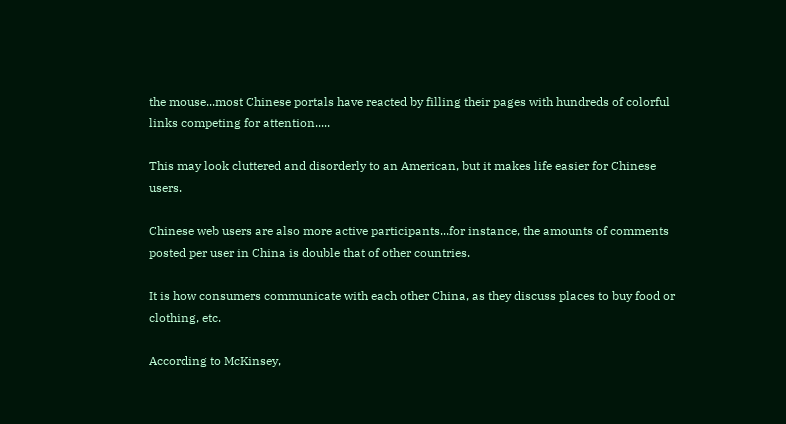the mouse...most Chinese portals have reacted by filling their pages with hundreds of colorful links competing for attention.....

This may look cluttered and disorderly to an American, but it makes life easier for Chinese users.

Chinese web users are also more active participants...for instance, the amounts of comments posted per user in China is double that of other countries.

It is how consumers communicate with each other China, as they discuss places to buy food or clothing, etc.

According to McKinsey,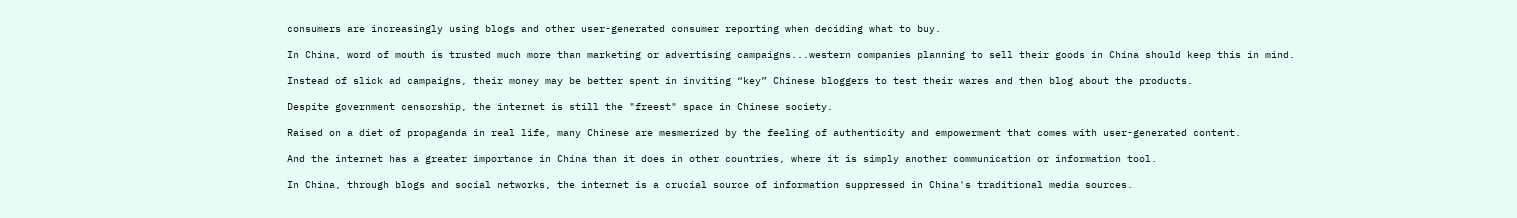consumers are increasingly using blogs and other user-generated consumer reporting when deciding what to buy.

In China, word of mouth is trusted much more than marketing or advertising campaigns...western companies planning to sell their goods in China should keep this in mind.

Instead of slick ad campaigns, their money may be better spent in inviting “key” Chinese bloggers to test their wares and then blog about the products.

Despite government censorship, the internet is still the "freest" space in Chinese society.

Raised on a diet of propaganda in real life, many Chinese are mesmerized by the feeling of authenticity and empowerment that comes with user-generated content.

And the internet has a greater importance in China than it does in other countries, where it is simply another communication or information tool.

In China, through blogs and social networks, the internet is a crucial source of information suppressed in China's traditional media sources.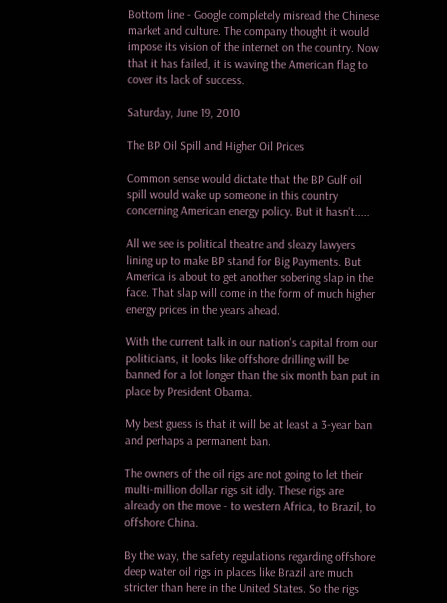Bottom line - Google completely misread the Chinese market and culture. The company thought it would impose its vision of the internet on the country. Now that it has failed, it is waving the American flag to cover its lack of success.

Saturday, June 19, 2010

The BP Oil Spill and Higher Oil Prices

Common sense would dictate that the BP Gulf oil spill would wake up someone in this country concerning American energy policy. But it hasn't.....

All we see is political theatre and sleazy lawyers lining up to make BP stand for Big Payments. But America is about to get another sobering slap in the face. That slap will come in the form of much higher energy prices in the years ahead.

With the current talk in our nation's capital from our politicians, it looks like offshore drilling will be banned for a lot longer than the six month ban put in place by President Obama.

My best guess is that it will be at least a 3-year ban and perhaps a permanent ban.

The owners of the oil rigs are not going to let their multi-million dollar rigs sit idly. These rigs are already on the move - to western Africa, to Brazil, to offshore China.

By the way, the safety regulations regarding offshore deep water oil rigs in places like Brazil are much stricter than here in the United States. So the rigs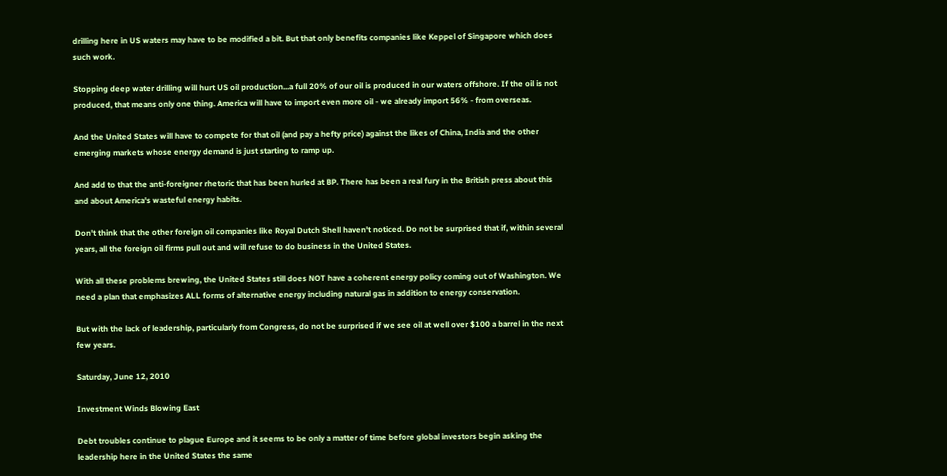drilling here in US waters may have to be modified a bit. But that only benefits companies like Keppel of Singapore which does such work.

Stopping deep water drilling will hurt US oil production...a full 20% of our oil is produced in our waters offshore. If the oil is not produced, that means only one thing. America will have to import even more oil - we already import 56% - from overseas.

And the United States will have to compete for that oil (and pay a hefty price) against the likes of China, India and the other emerging markets whose energy demand is just starting to ramp up.

And add to that the anti-foreigner rhetoric that has been hurled at BP. There has been a real fury in the British press about this and about America's wasteful energy habits.

Don't think that the other foreign oil companies like Royal Dutch Shell haven't noticed. Do not be surprised that if, within several years, all the foreign oil firms pull out and will refuse to do business in the United States.

With all these problems brewing, the United States still does NOT have a coherent energy policy coming out of Washington. We need a plan that emphasizes ALL forms of alternative energy including natural gas in addition to energy conservation.

But with the lack of leadership, particularly from Congress, do not be surprised if we see oil at well over $100 a barrel in the next few years.

Saturday, June 12, 2010

Investment Winds Blowing East

Debt troubles continue to plague Europe and it seems to be only a matter of time before global investors begin asking the leadership here in the United States the same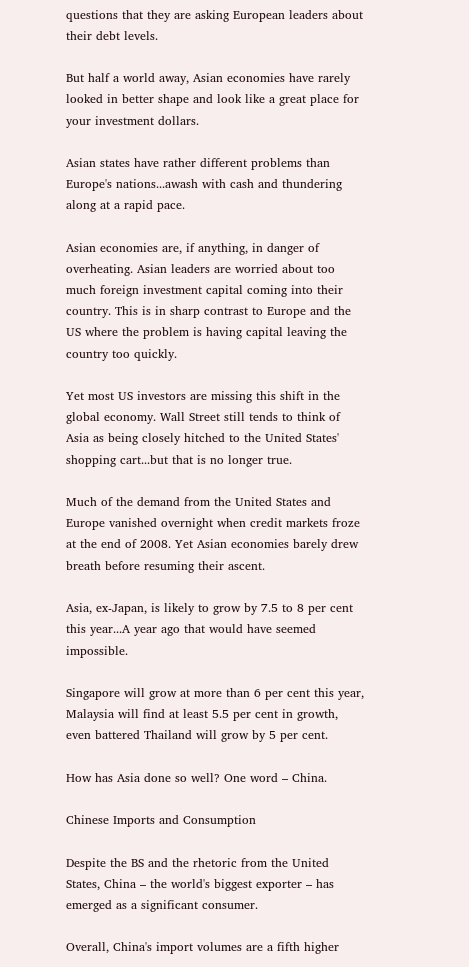questions that they are asking European leaders about their debt levels.

But half a world away, Asian economies have rarely looked in better shape and look like a great place for your investment dollars.

Asian states have rather different problems than Europe's nations...awash with cash and thundering along at a rapid pace.

Asian economies are, if anything, in danger of overheating. Asian leaders are worried about too much foreign investment capital coming into their country. This is in sharp contrast to Europe and the US where the problem is having capital leaving the country too quickly.

Yet most US investors are missing this shift in the global economy. Wall Street still tends to think of Asia as being closely hitched to the United States' shopping cart...but that is no longer true.

Much of the demand from the United States and Europe vanished overnight when credit markets froze at the end of 2008. Yet Asian economies barely drew breath before resuming their ascent.

Asia, ex-Japan, is likely to grow by 7.5 to 8 per cent this year...A year ago that would have seemed impossible.

Singapore will grow at more than 6 per cent this year, Malaysia will find at least 5.5 per cent in growth, even battered Thailand will grow by 5 per cent.

How has Asia done so well? One word – China.

Chinese Imports and Consumption

Despite the BS and the rhetoric from the United States, China – the world's biggest exporter – has emerged as a significant consumer.

Overall, China's import volumes are a fifth higher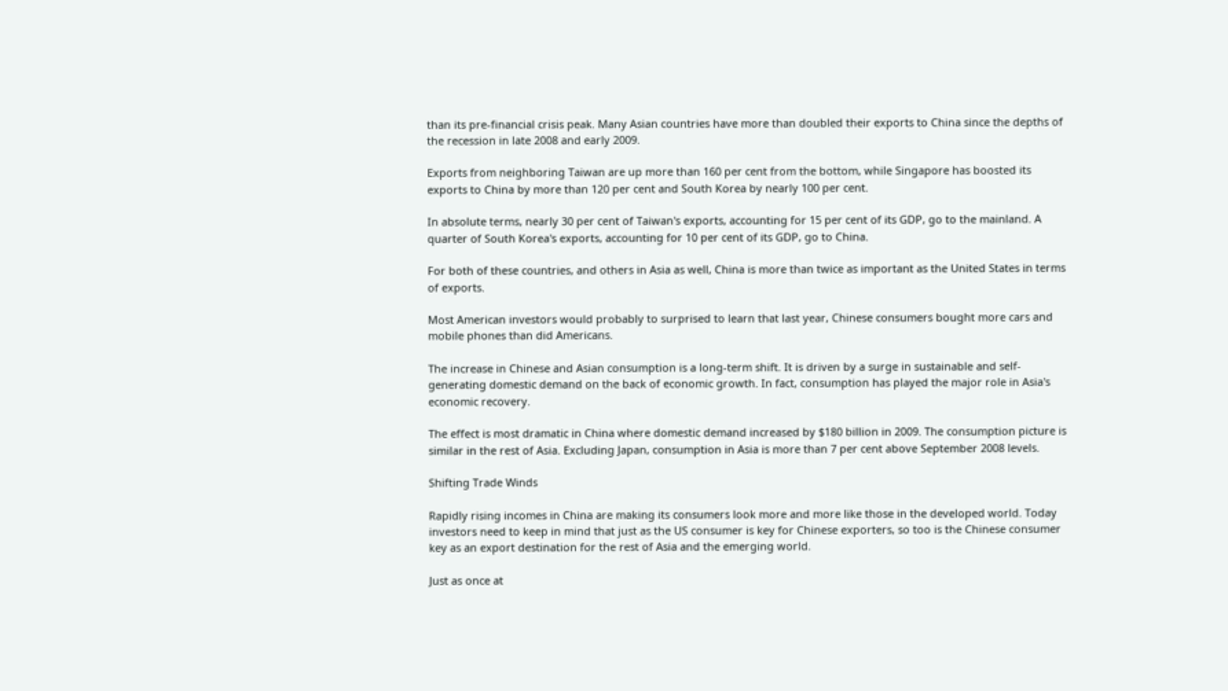than its pre-financial crisis peak. Many Asian countries have more than doubled their exports to China since the depths of the recession in late 2008 and early 2009.

Exports from neighboring Taiwan are up more than 160 per cent from the bottom, while Singapore has boosted its exports to China by more than 120 per cent and South Korea by nearly 100 per cent.

In absolute terms, nearly 30 per cent of Taiwan's exports, accounting for 15 per cent of its GDP, go to the mainland. A quarter of South Korea's exports, accounting for 10 per cent of its GDP, go to China.

For both of these countries, and others in Asia as well, China is more than twice as important as the United States in terms of exports.

Most American investors would probably to surprised to learn that last year, Chinese consumers bought more cars and mobile phones than did Americans.

The increase in Chinese and Asian consumption is a long-term shift. It is driven by a surge in sustainable and self-generating domestic demand on the back of economic growth. In fact, consumption has played the major role in Asia's economic recovery.

The effect is most dramatic in China where domestic demand increased by $180 billion in 2009. The consumption picture is similar in the rest of Asia. Excluding Japan, consumption in Asia is more than 7 per cent above September 2008 levels.

Shifting Trade Winds

Rapidly rising incomes in China are making its consumers look more and more like those in the developed world. Today investors need to keep in mind that just as the US consumer is key for Chinese exporters, so too is the Chinese consumer key as an export destination for the rest of Asia and the emerging world.

Just as once at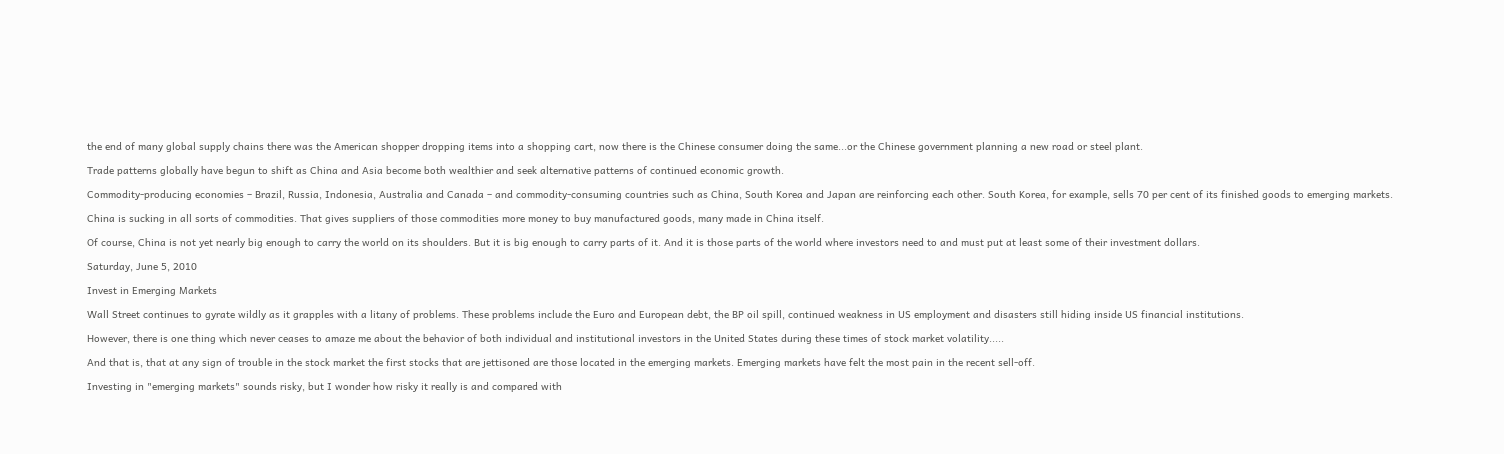the end of many global supply chains there was the American shopper dropping items into a shopping cart, now there is the Chinese consumer doing the same...or the Chinese government planning a new road or steel plant.

Trade patterns globally have begun to shift as China and Asia become both wealthier and seek alternative patterns of continued economic growth.

Commodity-producing economies – Brazil, Russia, Indonesia, Australia and Canada – and commodity-consuming countries such as China, South Korea and Japan are reinforcing each other. South Korea, for example, sells 70 per cent of its finished goods to emerging markets.

China is sucking in all sorts of commodities. That gives suppliers of those commodities more money to buy manufactured goods, many made in China itself.

Of course, China is not yet nearly big enough to carry the world on its shoulders. But it is big enough to carry parts of it. And it is those parts of the world where investors need to and must put at least some of their investment dollars.

Saturday, June 5, 2010

Invest in Emerging Markets

Wall Street continues to gyrate wildly as it grapples with a litany of problems. These problems include the Euro and European debt, the BP oil spill, continued weakness in US employment and disasters still hiding inside US financial institutions.

However, there is one thing which never ceases to amaze me about the behavior of both individual and institutional investors in the United States during these times of stock market volatility.....

And that is, that at any sign of trouble in the stock market the first stocks that are jettisoned are those located in the emerging markets. Emerging markets have felt the most pain in the recent sell-off.

Investing in "emerging markets" sounds risky, but I wonder how risky it really is and compared with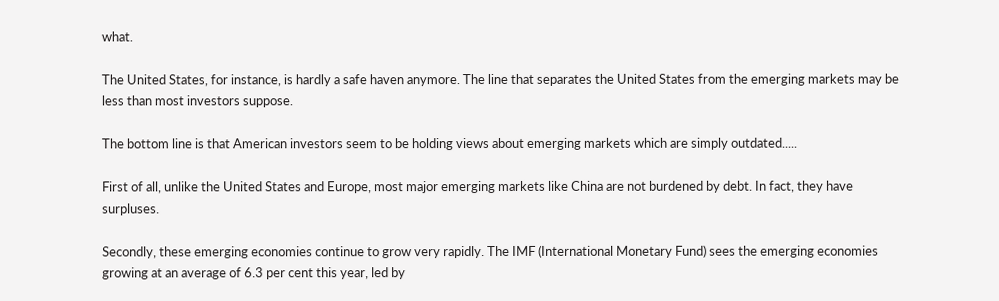what.

The United States, for instance, is hardly a safe haven anymore. The line that separates the United States from the emerging markets may be less than most investors suppose.

The bottom line is that American investors seem to be holding views about emerging markets which are simply outdated.....

First of all, unlike the United States and Europe, most major emerging markets like China are not burdened by debt. In fact, they have surpluses.

Secondly, these emerging economies continue to grow very rapidly. The IMF (International Monetary Fund) sees the emerging economies growing at an average of 6.3 per cent this year, led by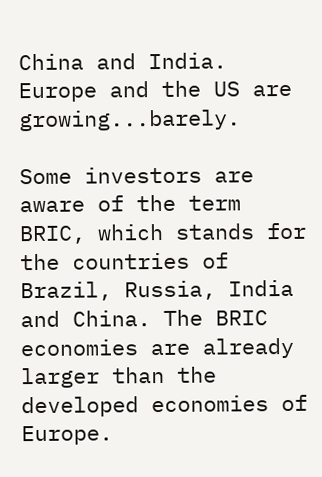China and India. Europe and the US are growing...barely.

Some investors are aware of the term BRIC, which stands for the countries of Brazil, Russia, India and China. The BRIC economies are already larger than the developed economies of Europe.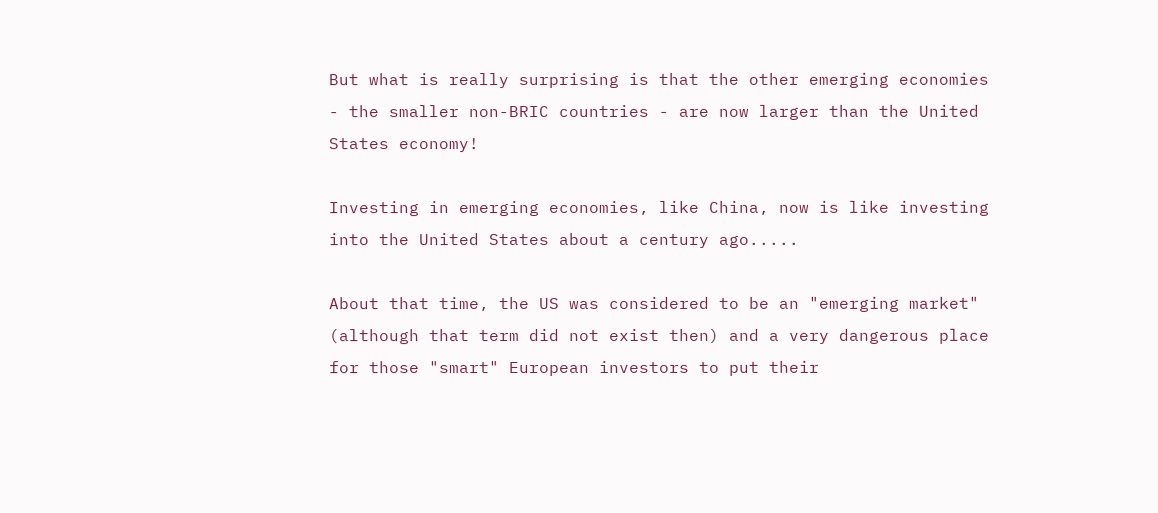But what is really surprising is that the other emerging economies - the smaller non-BRIC countries - are now larger than the United States economy!

Investing in emerging economies, like China, now is like investing into the United States about a century ago.....

About that time, the US was considered to be an "emerging market" (although that term did not exist then) and a very dangerous place for those "smart" European investors to put their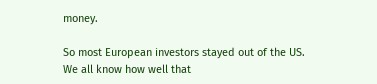money.

So most European investors stayed out of the US. We all know how well that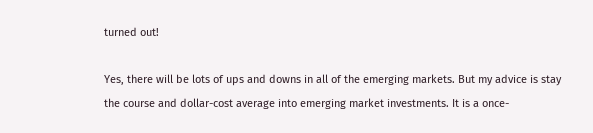turned out!

Yes, there will be lots of ups and downs in all of the emerging markets. But my advice is stay the course and dollar-cost average into emerging market investments. It is a once-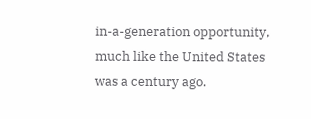in-a-generation opportunity, much like the United States was a century ago.